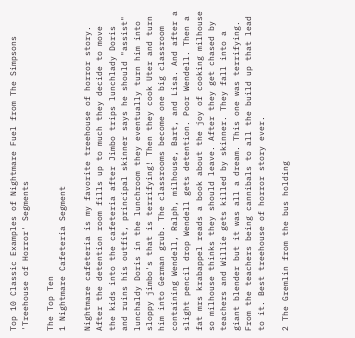Top 10 Classic Examples of Nightmare Fuel from The Simpsons 'Treehouse of Horror' Segments

The Top Ten
1 Nightmare Cafeteria Segment

Nightmare cafeteria is my favorite treehouse of horror story. After the detention room fills up to much they decide to move the kids into the cafeteria after Jimbo trips lunchlady Doris and ruins his outfit, principal skinner says he should "assist" lunchaldy Doris in the lunchroom they eventually turn him into sloppy jimbo's that is terrifying! Then they cook Uter and turn him into German grub. The classrooms become one big classroom containing Wendell, Ralph, milhouse, Bart, and Lisa. And after a slight pencil drop Wendell gets detention. Poor Wendell. Then a fat mrs krabappel reads a book about the joy of cooking milhouse so milhouse thinks they should leave. After they get chased by teachers and Willie gets killed by skinner. They fall into a giant blender but it was all a dream. This one was terrifying. From the teachers being cannibals to all the build up that lead to it. Best treehouse of horror story ever.

2 The Gremlin from the bus holding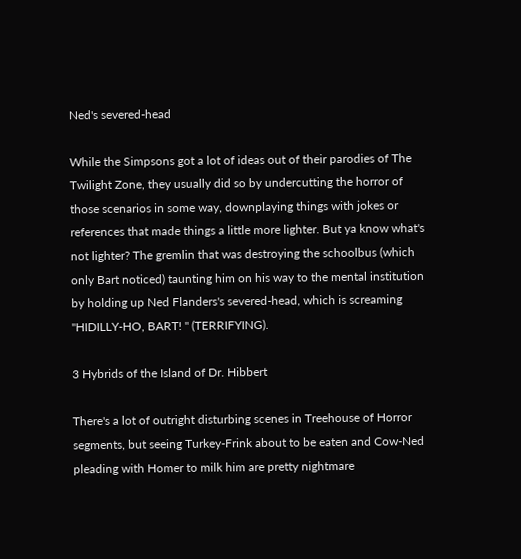Ned's severed-head

While the Simpsons got a lot of ideas out of their parodies of The Twilight Zone, they usually did so by undercutting the horror of those scenarios in some way, downplaying things with jokes or references that made things a little more lighter. But ya know what's not lighter? The gremlin that was destroying the schoolbus (which only Bart noticed) taunting him on his way to the mental institution by holding up Ned Flanders's severed-head, which is screaming "HIDILLY-HO, BART! " (TERRIFYING).

3 Hybrids of the Island of Dr. Hibbert

There's a lot of outright disturbing scenes in Treehouse of Horror segments, but seeing Turkey-Frink about to be eaten and Cow-Ned pleading with Homer to milk him are pretty nightmare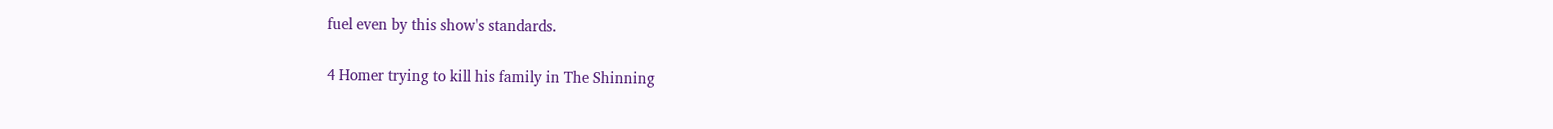fuel even by this show's standards.

4 Homer trying to kill his family in The Shinning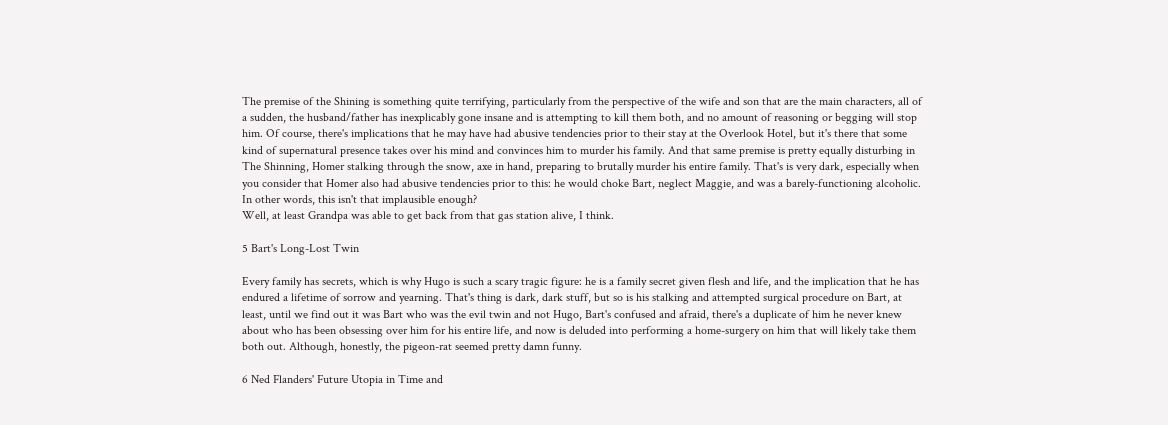The premise of the Shining is something quite terrifying, particularly from the perspective of the wife and son that are the main characters, all of a sudden, the husband/father has inexplicably gone insane and is attempting to kill them both, and no amount of reasoning or begging will stop him. Of course, there's implications that he may have had abusive tendencies prior to their stay at the Overlook Hotel, but it's there that some kind of supernatural presence takes over his mind and convinces him to murder his family. And that same premise is pretty equally disturbing in The Shinning, Homer stalking through the snow, axe in hand, preparing to brutally murder his entire family. That's is very dark, especially when you consider that Homer also had abusive tendencies prior to this: he would choke Bart, neglect Maggie, and was a barely-functioning alcoholic. In other words, this isn't that implausible enough?
Well, at least Grandpa was able to get back from that gas station alive, I think.

5 Bart's Long-Lost Twin

Every family has secrets, which is why Hugo is such a scary tragic figure: he is a family secret given flesh and life, and the implication that he has endured a lifetime of sorrow and yearning. That's thing is dark, dark stuff, but so is his stalking and attempted surgical procedure on Bart, at least, until we find out it was Bart who was the evil twin and not Hugo, Bart's confused and afraid, there's a duplicate of him he never knew about who has been obsessing over him for his entire life, and now is deluded into performing a home-surgery on him that will likely take them both out. Although, honestly, the pigeon-rat seemed pretty damn funny.

6 Ned Flanders' Future Utopia in Time and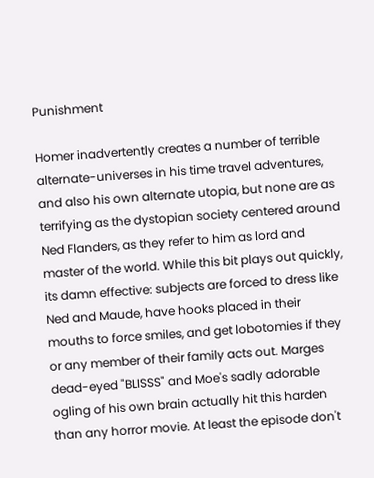Punishment

Homer inadvertently creates a number of terrible alternate-universes in his time travel adventures, and also his own alternate utopia, but none are as terrifying as the dystopian society centered around Ned Flanders, as they refer to him as lord and master of the world. While this bit plays out quickly, its damn effective: subjects are forced to dress like Ned and Maude, have hooks placed in their mouths to force smiles, and get lobotomies if they or any member of their family acts out. Marges dead-eyed "BLISSS" and Moe's sadly adorable ogling of his own brain actually hit this harden than any horror movie. At least the episode don't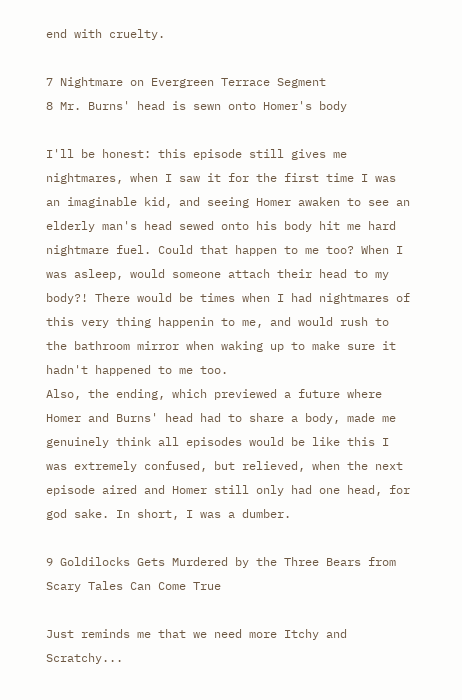end with cruelty.

7 Nightmare on Evergreen Terrace Segment
8 Mr. Burns' head is sewn onto Homer's body

I'll be honest: this episode still gives me nightmares, when I saw it for the first time I was an imaginable kid, and seeing Homer awaken to see an elderly man's head sewed onto his body hit me hard nightmare fuel. Could that happen to me too? When I was asleep, would someone attach their head to my body?! There would be times when I had nightmares of this very thing happenin to me, and would rush to the bathroom mirror when waking up to make sure it hadn't happened to me too.
Also, the ending, which previewed a future where Homer and Burns' head had to share a body, made me genuinely think all episodes would be like this I was extremely confused, but relieved, when the next episode aired and Homer still only had one head, for god sake. In short, I was a dumber.

9 Goldilocks Gets Murdered by the Three Bears from Scary Tales Can Come True

Just reminds me that we need more Itchy and Scratchy...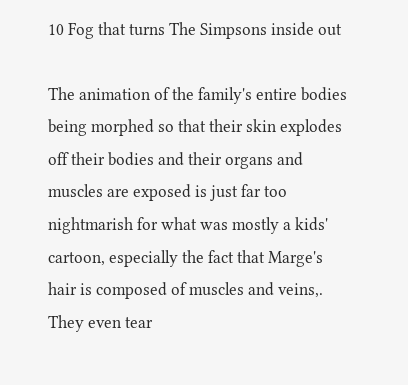10 Fog that turns The Simpsons inside out

The animation of the family's entire bodies being morphed so that their skin explodes off their bodies and their organs and muscles are exposed is just far too nightmarish for what was mostly a kids' cartoon, especially the fact that Marge's hair is composed of muscles and veins,. They even tear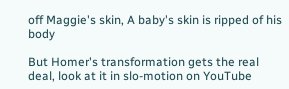off Maggie's skin, A baby's skin is ripped of his body

But Homer's transformation gets the real deal, look at it in slo-motion on YouTube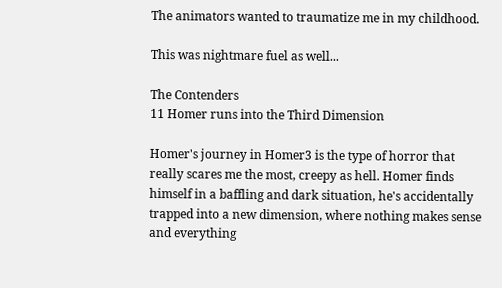The animators wanted to traumatize me in my childhood.

This was nightmare fuel as well...

The Contenders
11 Homer runs into the Third Dimension

Homer's journey in Homer3 is the type of horror that really scares me the most, creepy as hell. Homer finds himself in a baffling and dark situation, he's accidentally trapped into a new dimension, where nothing makes sense and everything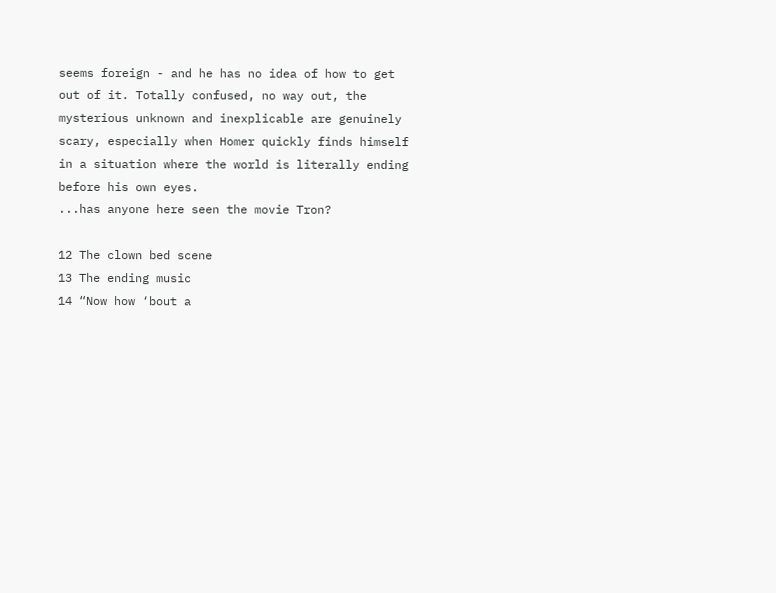seems foreign - and he has no idea of how to get out of it. Totally confused, no way out, the mysterious unknown and inexplicable are genuinely scary, especially when Homer quickly finds himself in a situation where the world is literally ending before his own eyes.
...has anyone here seen the movie Tron?

12 The clown bed scene
13 The ending music
14 “Now how ‘bout a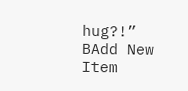hug?!”
BAdd New Item